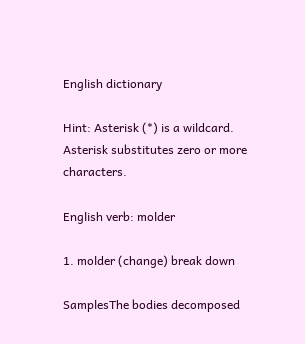English dictionary

Hint: Asterisk (*) is a wildcard. Asterisk substitutes zero or more characters.

English verb: molder

1. molder (change) break down

SamplesThe bodies decomposed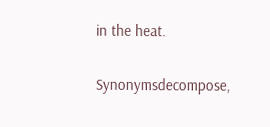in the heat.

Synonymsdecompose,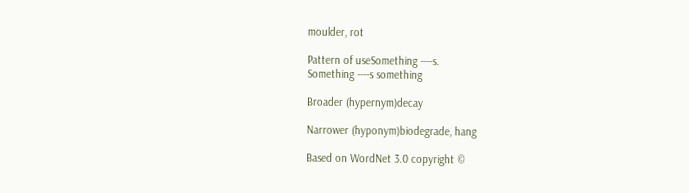moulder, rot

Pattern of useSomething ----s.
Something ----s something

Broader (hypernym)decay

Narrower (hyponym)biodegrade, hang

Based on WordNet 3.0 copyright ©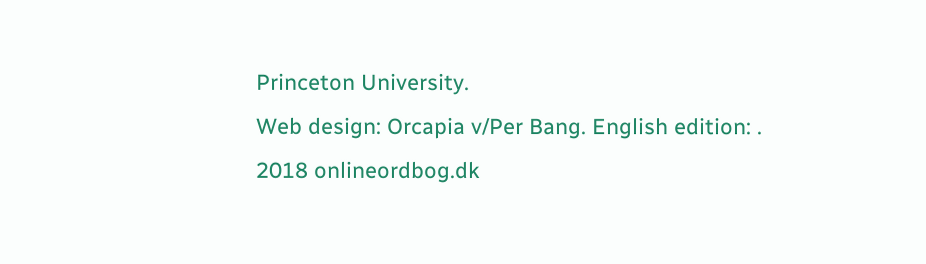Princeton University.
Web design: Orcapia v/Per Bang. English edition: .
2018 onlineordbog.dk